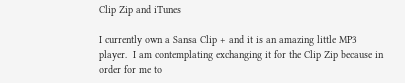Clip Zip and iTunes

I currently own a Sansa Clip + and it is an amazing little MP3 player.  I am contemplating exchanging it for the Clip Zip because in order for me to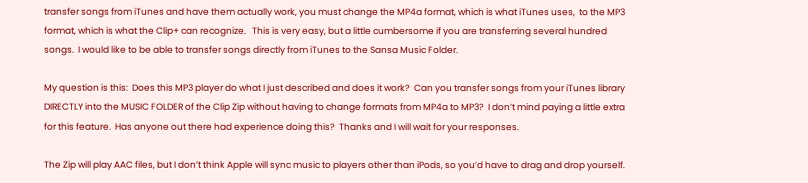transfer songs from iTunes and have them actually work, you must change the MP4a format, which is what iTunes uses,  to the MP3 format, which is what the Clip+ can recognize.   This is very easy, but a little cumbersome if you are transferring several hundred songs.  I would like to be able to transfer songs directly from iTunes to the Sansa Music Folder.

My question is this:  Does this MP3 player do what I just described and does it work?  Can you transfer songs from your iTunes library DIRECTLY into the MUSIC FOLDER of the Clip Zip without having to change formats from MP4a to MP3?  I don’t mind paying a little extra for this feature.  Has anyone out there had experience doing this?  Thanks and I will wait for your responses.

The Zip will play AAC files, but I don’t think Apple will sync music to players other than iPods, so you’d have to drag and drop yourself.